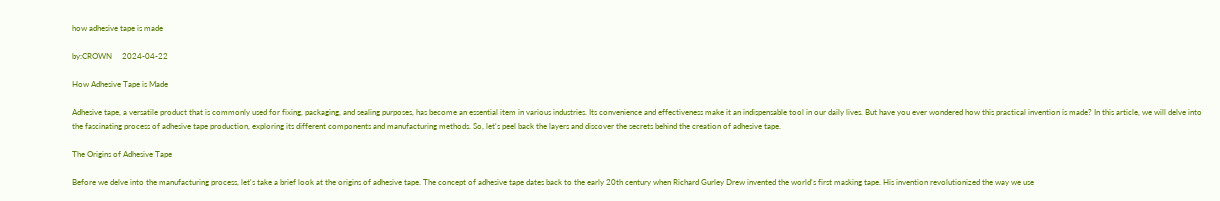how adhesive tape is made

by:CROWN     2024-04-22

How Adhesive Tape is Made

Adhesive tape, a versatile product that is commonly used for fixing, packaging, and sealing purposes, has become an essential item in various industries. Its convenience and effectiveness make it an indispensable tool in our daily lives. But have you ever wondered how this practical invention is made? In this article, we will delve into the fascinating process of adhesive tape production, exploring its different components and manufacturing methods. So, let's peel back the layers and discover the secrets behind the creation of adhesive tape.

The Origins of Adhesive Tape

Before we delve into the manufacturing process, let's take a brief look at the origins of adhesive tape. The concept of adhesive tape dates back to the early 20th century when Richard Gurley Drew invented the world's first masking tape. His invention revolutionized the way we use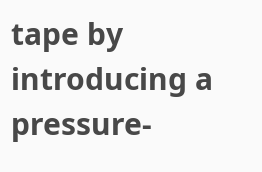tape by introducing a pressure-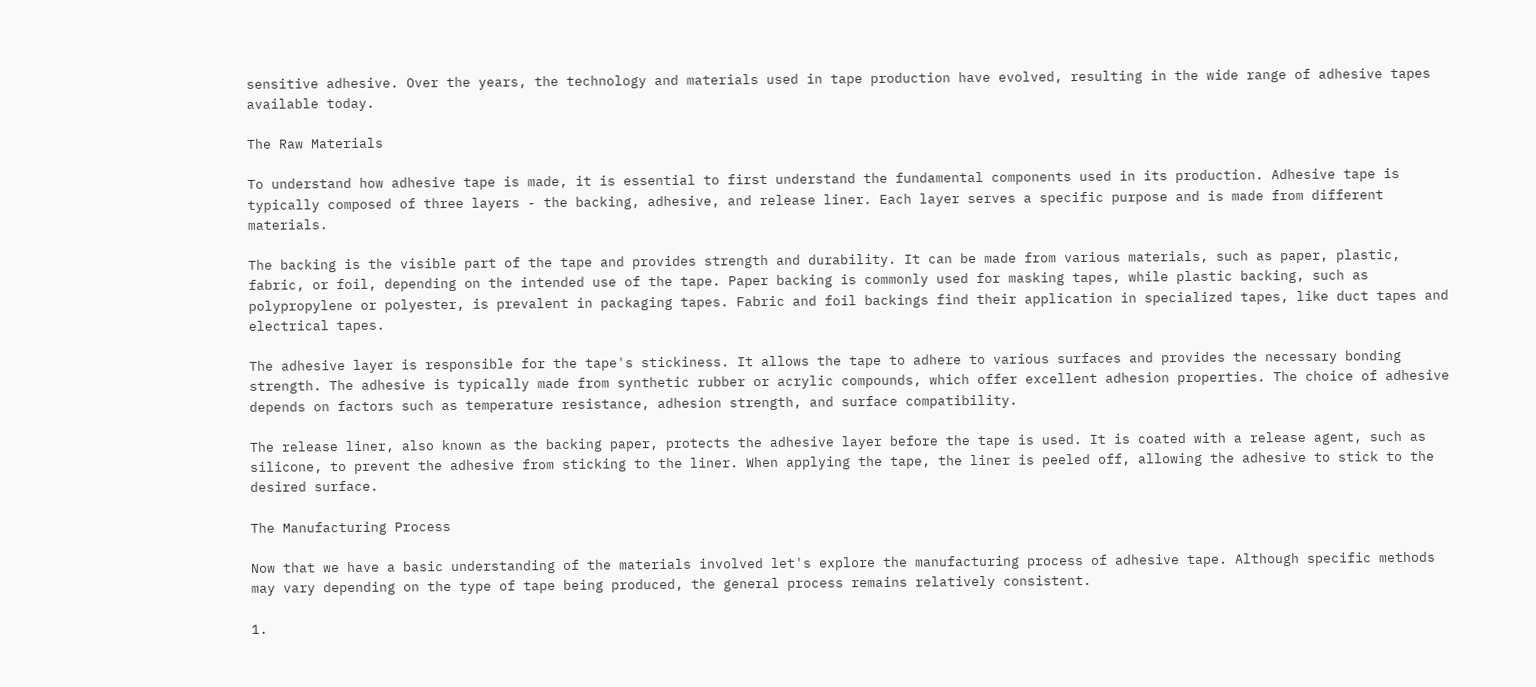sensitive adhesive. Over the years, the technology and materials used in tape production have evolved, resulting in the wide range of adhesive tapes available today.

The Raw Materials

To understand how adhesive tape is made, it is essential to first understand the fundamental components used in its production. Adhesive tape is typically composed of three layers - the backing, adhesive, and release liner. Each layer serves a specific purpose and is made from different materials.

The backing is the visible part of the tape and provides strength and durability. It can be made from various materials, such as paper, plastic, fabric, or foil, depending on the intended use of the tape. Paper backing is commonly used for masking tapes, while plastic backing, such as polypropylene or polyester, is prevalent in packaging tapes. Fabric and foil backings find their application in specialized tapes, like duct tapes and electrical tapes.

The adhesive layer is responsible for the tape's stickiness. It allows the tape to adhere to various surfaces and provides the necessary bonding strength. The adhesive is typically made from synthetic rubber or acrylic compounds, which offer excellent adhesion properties. The choice of adhesive depends on factors such as temperature resistance, adhesion strength, and surface compatibility.

The release liner, also known as the backing paper, protects the adhesive layer before the tape is used. It is coated with a release agent, such as silicone, to prevent the adhesive from sticking to the liner. When applying the tape, the liner is peeled off, allowing the adhesive to stick to the desired surface.

The Manufacturing Process

Now that we have a basic understanding of the materials involved let's explore the manufacturing process of adhesive tape. Although specific methods may vary depending on the type of tape being produced, the general process remains relatively consistent.

1.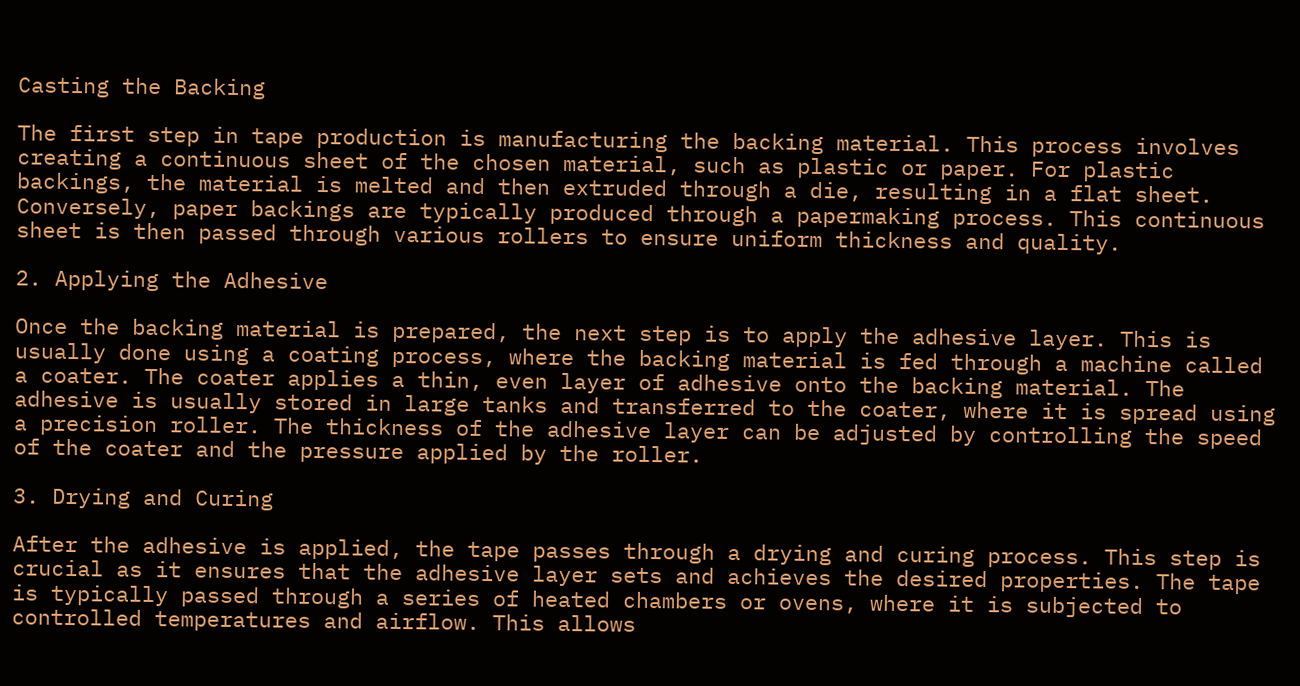Casting the Backing

The first step in tape production is manufacturing the backing material. This process involves creating a continuous sheet of the chosen material, such as plastic or paper. For plastic backings, the material is melted and then extruded through a die, resulting in a flat sheet. Conversely, paper backings are typically produced through a papermaking process. This continuous sheet is then passed through various rollers to ensure uniform thickness and quality.

2. Applying the Adhesive

Once the backing material is prepared, the next step is to apply the adhesive layer. This is usually done using a coating process, where the backing material is fed through a machine called a coater. The coater applies a thin, even layer of adhesive onto the backing material. The adhesive is usually stored in large tanks and transferred to the coater, where it is spread using a precision roller. The thickness of the adhesive layer can be adjusted by controlling the speed of the coater and the pressure applied by the roller.

3. Drying and Curing

After the adhesive is applied, the tape passes through a drying and curing process. This step is crucial as it ensures that the adhesive layer sets and achieves the desired properties. The tape is typically passed through a series of heated chambers or ovens, where it is subjected to controlled temperatures and airflow. This allows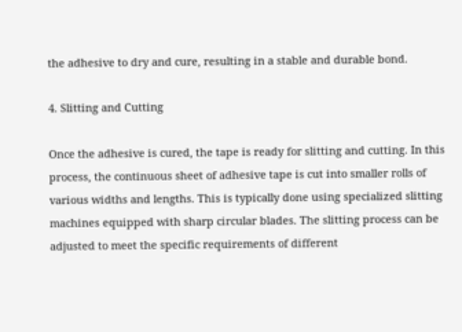the adhesive to dry and cure, resulting in a stable and durable bond.

4. Slitting and Cutting

Once the adhesive is cured, the tape is ready for slitting and cutting. In this process, the continuous sheet of adhesive tape is cut into smaller rolls of various widths and lengths. This is typically done using specialized slitting machines equipped with sharp circular blades. The slitting process can be adjusted to meet the specific requirements of different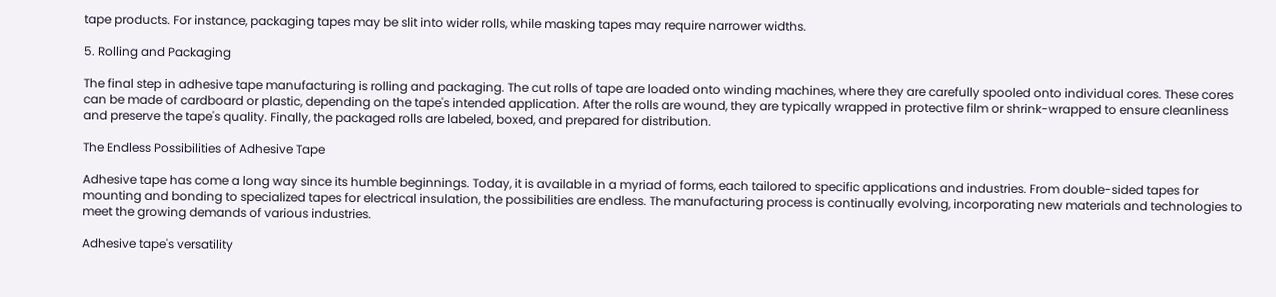tape products. For instance, packaging tapes may be slit into wider rolls, while masking tapes may require narrower widths.

5. Rolling and Packaging

The final step in adhesive tape manufacturing is rolling and packaging. The cut rolls of tape are loaded onto winding machines, where they are carefully spooled onto individual cores. These cores can be made of cardboard or plastic, depending on the tape's intended application. After the rolls are wound, they are typically wrapped in protective film or shrink-wrapped to ensure cleanliness and preserve the tape's quality. Finally, the packaged rolls are labeled, boxed, and prepared for distribution.

The Endless Possibilities of Adhesive Tape

Adhesive tape has come a long way since its humble beginnings. Today, it is available in a myriad of forms, each tailored to specific applications and industries. From double-sided tapes for mounting and bonding to specialized tapes for electrical insulation, the possibilities are endless. The manufacturing process is continually evolving, incorporating new materials and technologies to meet the growing demands of various industries.

Adhesive tape's versatility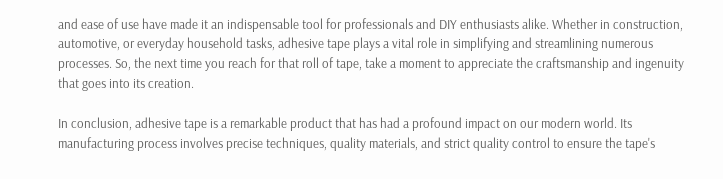and ease of use have made it an indispensable tool for professionals and DIY enthusiasts alike. Whether in construction, automotive, or everyday household tasks, adhesive tape plays a vital role in simplifying and streamlining numerous processes. So, the next time you reach for that roll of tape, take a moment to appreciate the craftsmanship and ingenuity that goes into its creation.

In conclusion, adhesive tape is a remarkable product that has had a profound impact on our modern world. Its manufacturing process involves precise techniques, quality materials, and strict quality control to ensure the tape's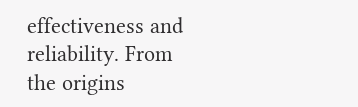effectiveness and reliability. From the origins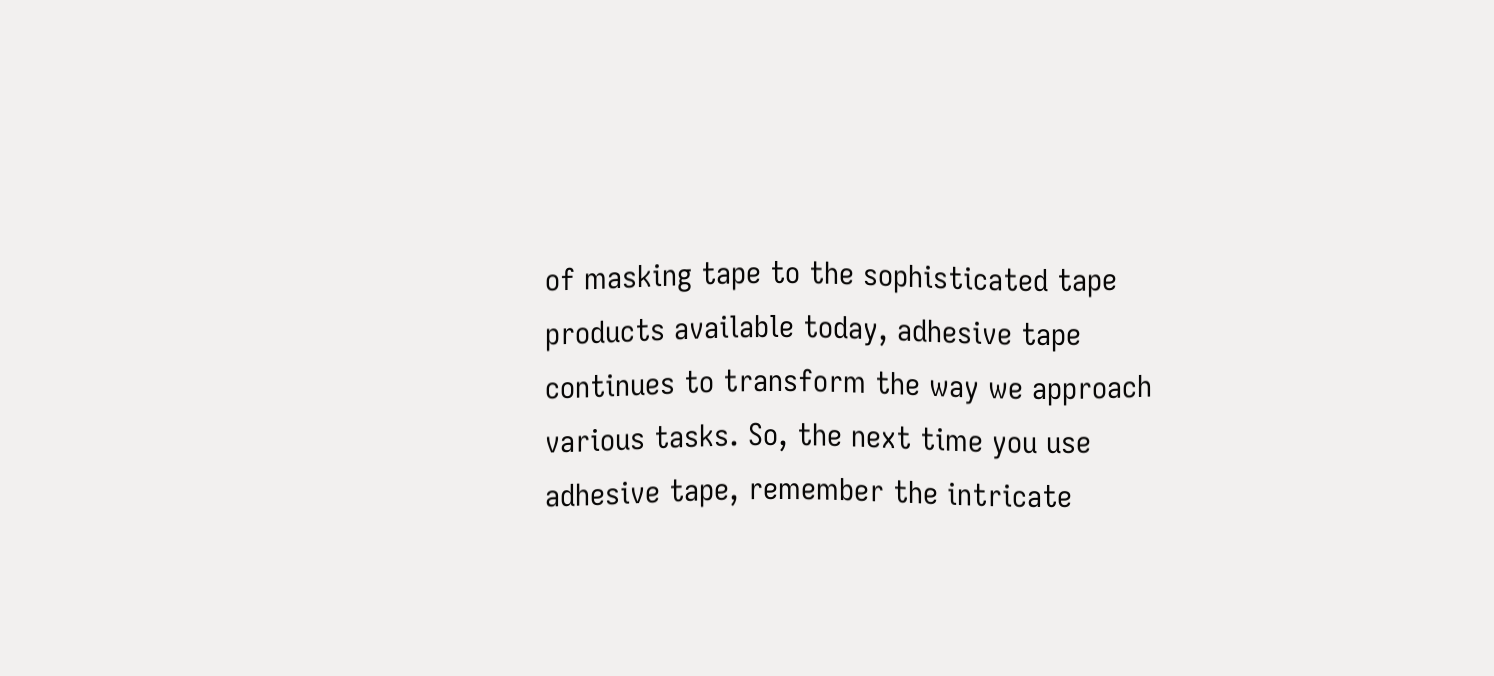of masking tape to the sophisticated tape products available today, adhesive tape continues to transform the way we approach various tasks. So, the next time you use adhesive tape, remember the intricate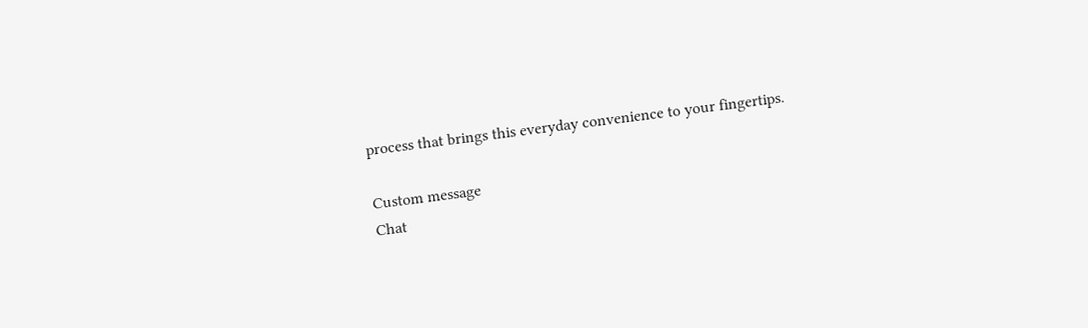process that brings this everyday convenience to your fingertips.

Custom message
Chat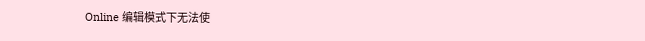Online 编辑模式下无法使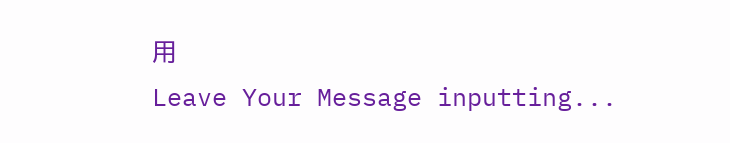用
Leave Your Message inputting...